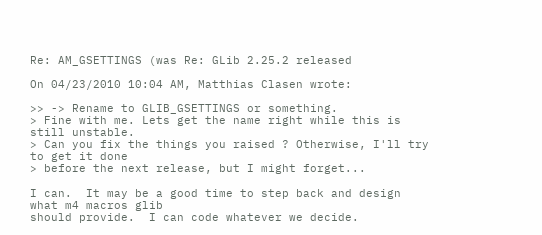Re: AM_GSETTINGS (was Re: GLib 2.25.2 released

On 04/23/2010 10:04 AM, Matthias Clasen wrote:

>> -> Rename to GLIB_GSETTINGS or something.
> Fine with me. Lets get the name right while this is still unstable.
> Can you fix the things you raised ? Otherwise, I'll try to get it done
> before the next release, but I might forget...

I can.  It may be a good time to step back and design what m4 macros glib
should provide.  I can code whatever we decide.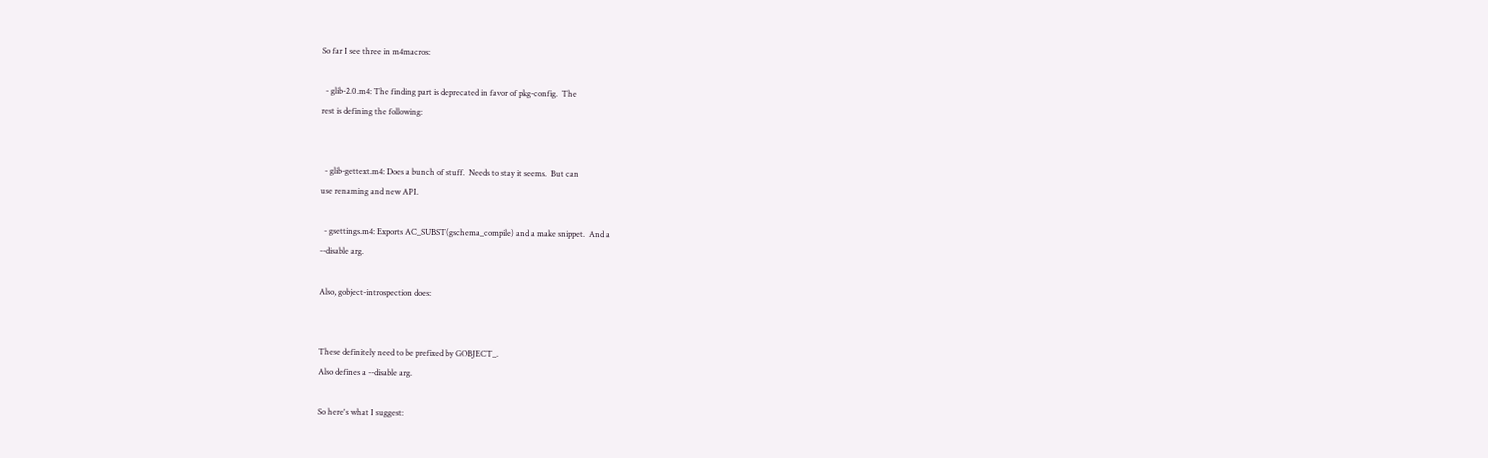So far I see three in m4macros:

  - glib-2.0.m4: The finding part is deprecated in favor of pkg-config.  The
rest is defining the following:


  - glib-gettext.m4: Does a bunch of stuff.  Needs to stay it seems.  But can
use renaming and new API.

  - gsettings.m4: Exports AC_SUBST(gschema_compile) and a make snippet.  And a
--disable arg.

Also, gobject-introspection does:


These definitely need to be prefixed by GOBJECT_.
Also defines a --disable arg.

So here's what I suggest: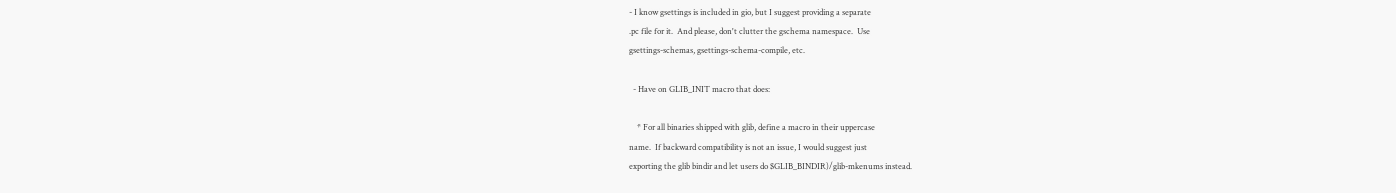- I know gsettings is included in gio, but I suggest providing a separate
.pc file for it.  And please, don't clutter the gschema namespace.  Use
gsettings-schemas, gsettings-schema-compile, etc.

  - Have on GLIB_INIT macro that does:

    * For all binaries shipped with glib, define a macro in their uppercase
name.  If backward compatibility is not an issue, I would suggest just
exporting the glib bindir and let users do $GLIB_BINDIR)/glib-mkenums instead.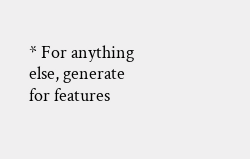* For anything else, generate for features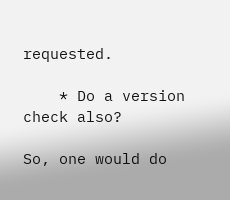requested.

    * Do a version check also?

So, one would do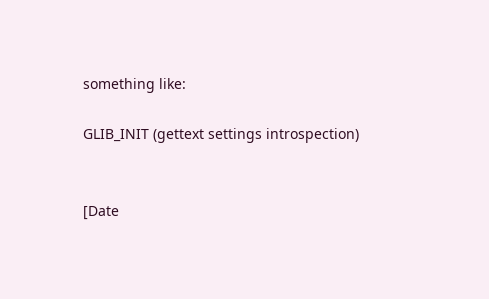something like:

GLIB_INIT (gettext settings introspection)


[Date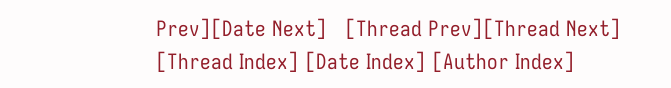Prev][Date Next]   [Thread Prev][Thread Next]   [Thread Index] [Date Index] [Author Index]